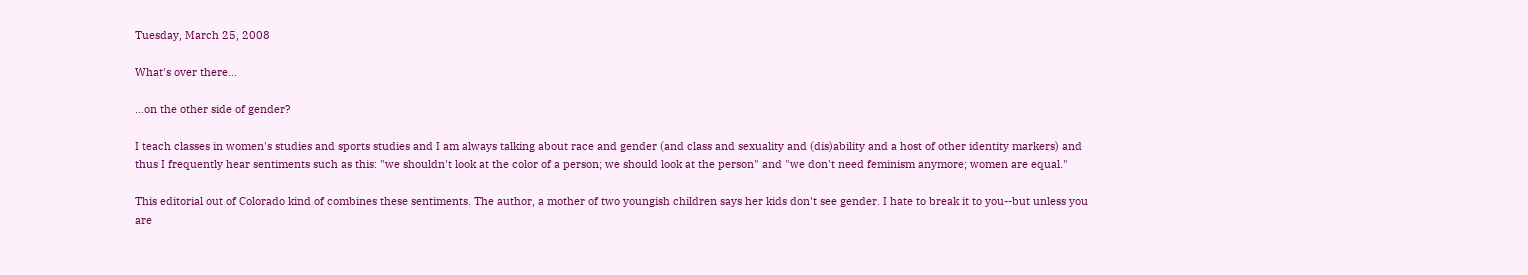Tuesday, March 25, 2008

What's over there...

...on the other side of gender?

I teach classes in women's studies and sports studies and I am always talking about race and gender (and class and sexuality and (dis)ability and a host of other identity markers) and thus I frequently hear sentiments such as this: "we shouldn't look at the color of a person; we should look at the person" and "we don't need feminism anymore; women are equal."

This editorial out of Colorado kind of combines these sentiments. The author, a mother of two youngish children says her kids don't see gender. I hate to break it to you--but unless you are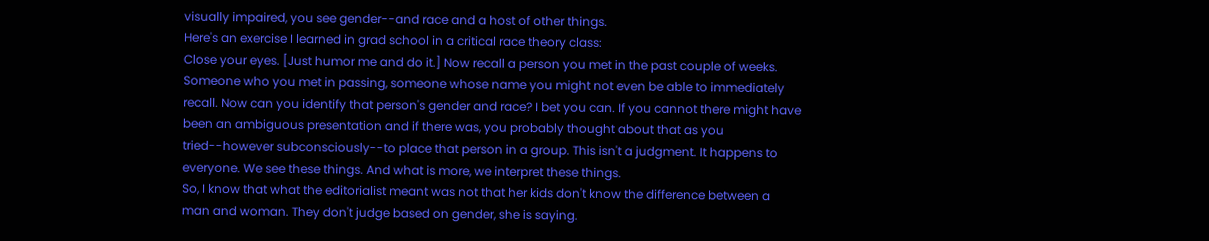visually impaired, you see gender--and race and a host of other things.
Here's an exercise I learned in grad school in a critical race theory class:
Close your eyes. [Just humor me and do it.] Now recall a person you met in the past couple of weeks. Someone who you met in passing, someone whose name you might not even be able to immediately recall. Now can you identify that person's gender and race? I bet you can. If you cannot there might have been an ambiguous presentation and if there was, you probably thought about that as you tried--however subconsciously--to place that person in a group. This isn't a judgment. It happens to everyone. We see these things. And what is more, we interpret these things.
So, I know that what the editorialist meant was not that her kids don't know the difference between a man and woman. They don't judge based on gender, she is saying.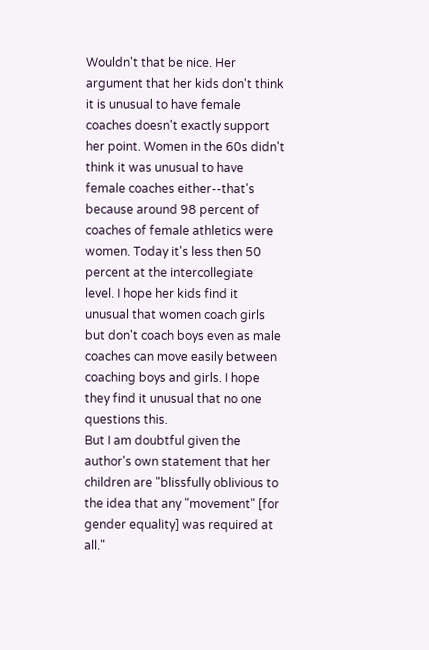Wouldn't that be nice. Her argument that her kids don't think it is unusual to have female coaches doesn't exactly support her point. Women in the 60s didn't think it was unusual to have female coaches either--that's because around 98 percent of coaches of female athletics were women. Today it's less then 50 percent at the intercollegiate level. I hope her kids find it unusual that women coach girls but don't coach boys even as male coaches can move easily between coaching boys and girls. I hope they find it unusual that no one questions this.
But I am doubtful given the author's own statement that her children are "blissfully oblivious to the idea that any "movement" [for gender equality] was required at all."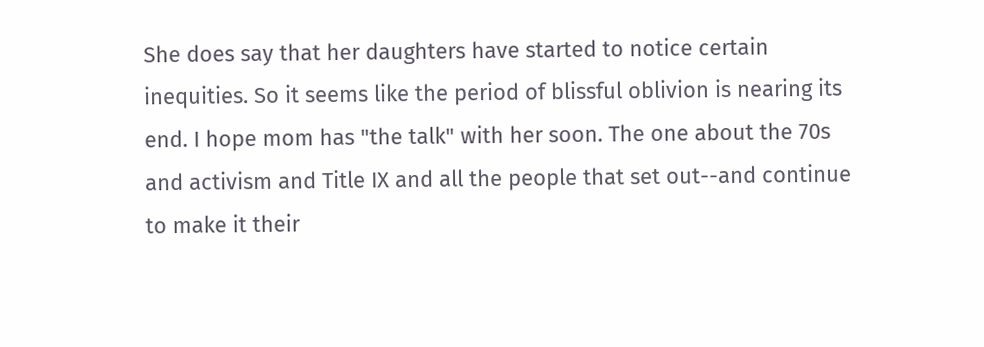She does say that her daughters have started to notice certain inequities. So it seems like the period of blissful oblivion is nearing its end. I hope mom has "the talk" with her soon. The one about the 70s and activism and Title IX and all the people that set out--and continue to make it their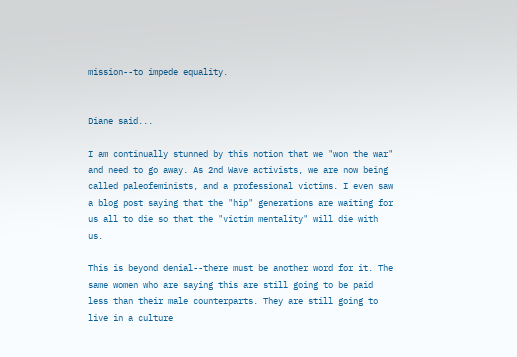mission--to impede equality.


Diane said...

I am continually stunned by this notion that we "won the war" and need to go away. As 2nd Wave activists, we are now being called paleofeminists, and a professional victims. I even saw a blog post saying that the "hip" generations are waiting for us all to die so that the "victim mentality" will die with us.

This is beyond denial--there must be another word for it. The same women who are saying this are still going to be paid less than their male counterparts. They are still going to live in a culture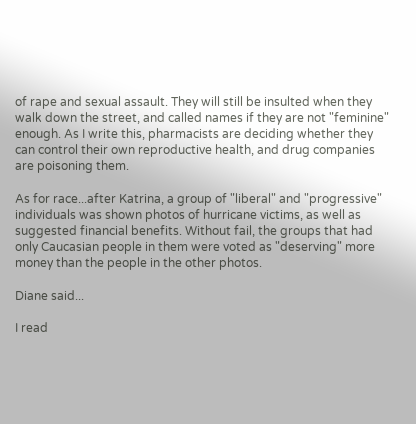of rape and sexual assault. They will still be insulted when they walk down the street, and called names if they are not "feminine" enough. As I write this, pharmacists are deciding whether they can control their own reproductive health, and drug companies are poisoning them.

As for race...after Katrina, a group of "liberal" and "progressive" individuals was shown photos of hurricane victims, as well as suggested financial benefits. Without fail, the groups that had only Caucasian people in them were voted as "deserving" more money than the people in the other photos.

Diane said...

I read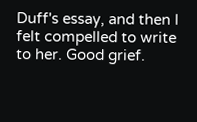Duff's essay, and then I felt compelled to write to her. Good grief.